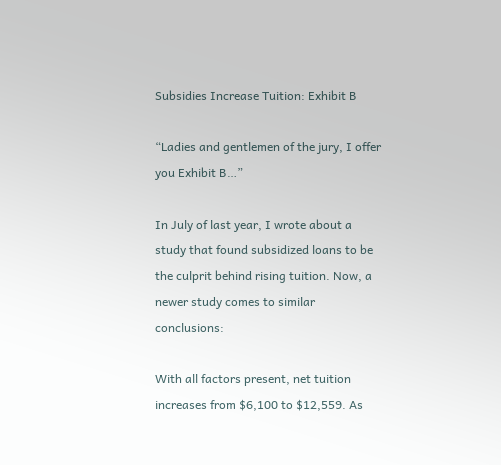Subsidies Increase Tuition: Exhibit B

“Ladies and gentlemen of the jury, I offer you Exhibit B…”

In July of last year, I wrote about a study that found subsidized loans to be the culprit behind rising tuition. Now, a newer study comes to similar conclusions:

With all factors present, net tuition increases from $6,100 to $12,559. As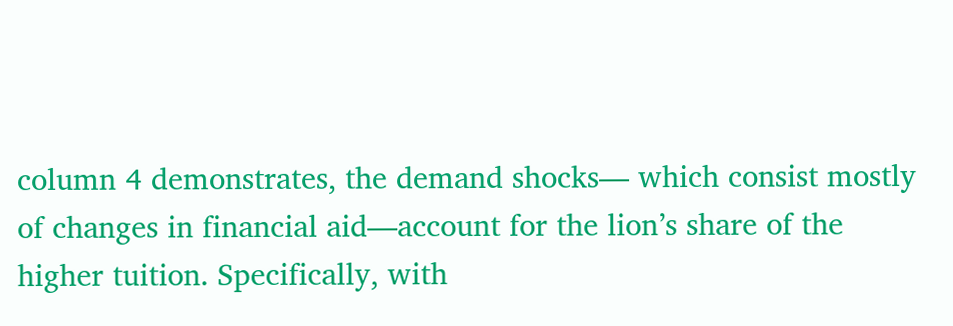column 4 demonstrates, the demand shocks— which consist mostly of changes in financial aid—account for the lion’s share of the higher tuition. Specifically, with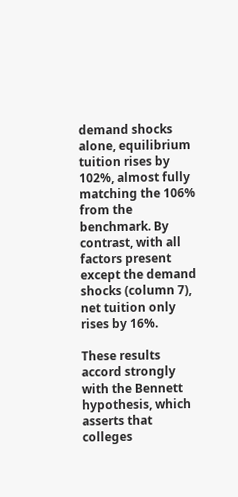demand shocks alone, equilibrium tuition rises by 102%, almost fully matching the 106% from the benchmark. By contrast, with all factors present except the demand shocks (column 7), net tuition only rises by 16%.

These results accord strongly with the Bennett hypothesis, which asserts that colleges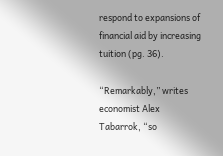respond to expansions of financial aid by increasing tuition (pg. 36).

“Remarkably,” writes economist Alex Tabarrok, “so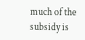much of the subsidy is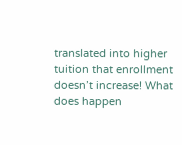translated into higher tuition that enrollment doesn’t increase! What does happen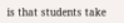is that students take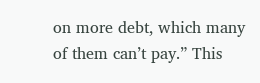on more debt, which many of them can’t pay.” This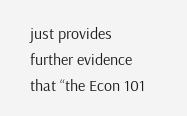just provides further evidence that “the Econ 101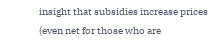insight that subsidies increase prices (even net for those who are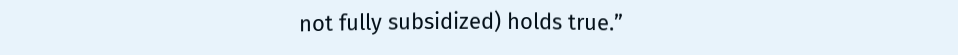not fully subsidized) holds true.”